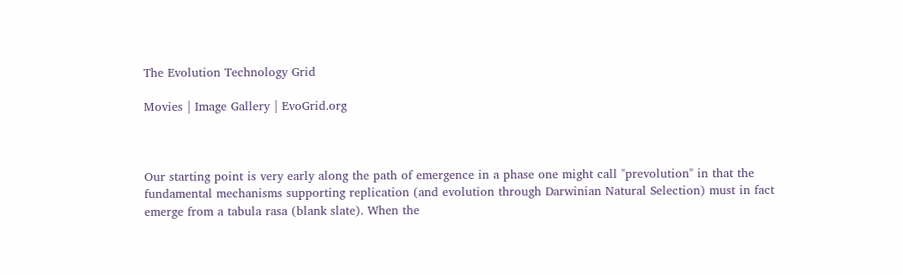The Evolution Technology Grid

Movies | Image Gallery | EvoGrid.org



Our starting point is very early along the path of emergence in a phase one might call "prevolution" in that the fundamental mechanisms supporting replication (and evolution through Darwinian Natural Selection) must in fact emerge from a tabula rasa (blank slate). When the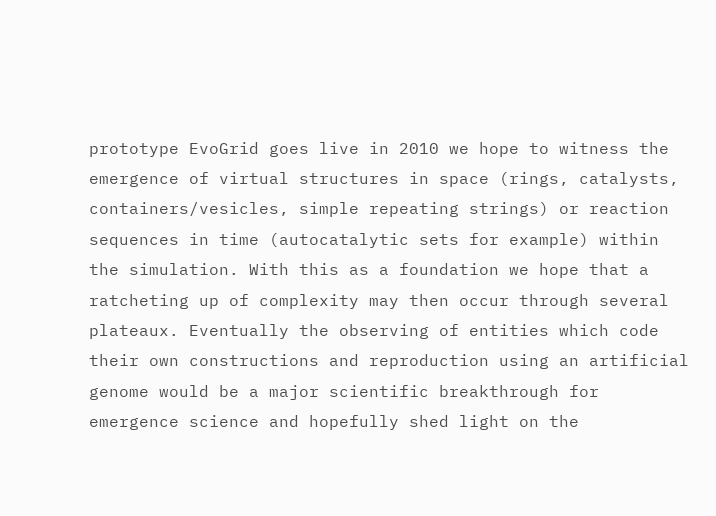prototype EvoGrid goes live in 2010 we hope to witness the emergence of virtual structures in space (rings, catalysts, containers/vesicles, simple repeating strings) or reaction sequences in time (autocatalytic sets for example) within the simulation. With this as a foundation we hope that a ratcheting up of complexity may then occur through several plateaux. Eventually the observing of entities which code their own constructions and reproduction using an artificial genome would be a major scientific breakthrough for emergence science and hopefully shed light on the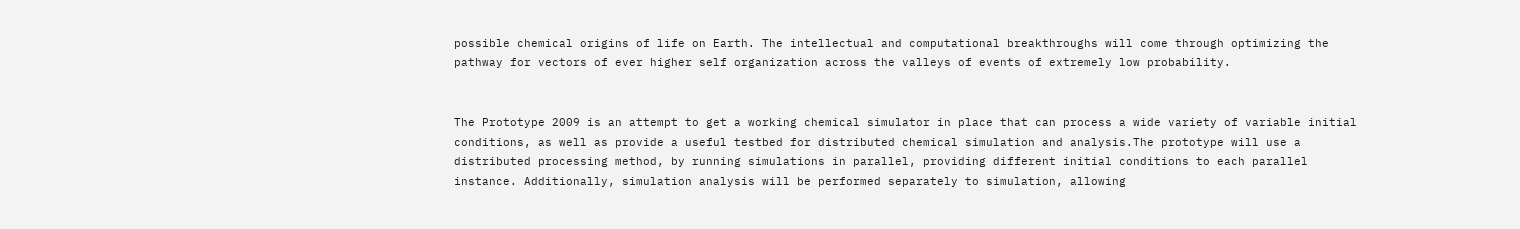possible chemical origins of life on Earth. The intellectual and computational breakthroughs will come through optimizing the pathway for vectors of ever higher self organization across the valleys of events of extremely low probability.


The Prototype 2009 is an attempt to get a working chemical simulator in place that can process a wide variety of variable initial conditions, as well as provide a useful testbed for distributed chemical simulation and analysis.The prototype will use a distributed processing method, by running simulations in parallel, providing different initial conditions to each parallel instance. Additionally, simulation analysis will be performed separately to simulation, allowing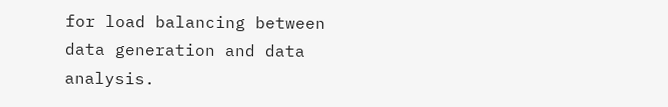for load balancing between data generation and data analysis.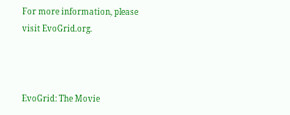For more information, please visit EvoGrid.org.



EvoGrid: The Movie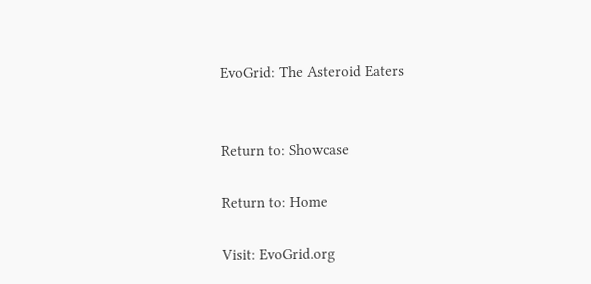EvoGrid: The Asteroid Eaters


Return to: Showcase

Return to: Home

Visit: EvoGrid.org